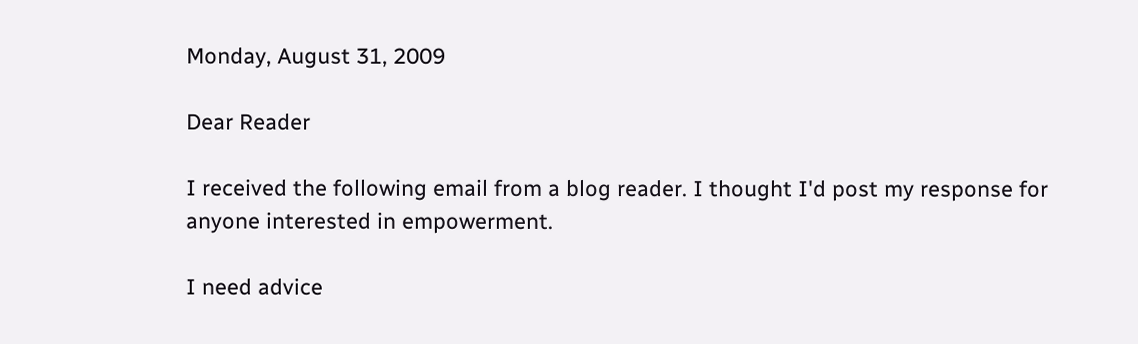Monday, August 31, 2009

Dear Reader

I received the following email from a blog reader. I thought I'd post my response for anyone interested in empowerment.

I need advice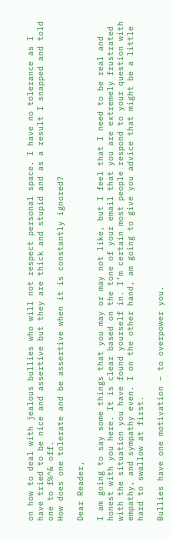on how to deal with jealous bullies who will not respect personal space. I have no tolerance as I have tried to be nice and assertive but they are thick and stupid and as a result I snapped and told one to f%^& off.
How does one tolerate and be assertive when it is constantly ignored?

Dear Reader,

I am going to say some things that you may or may not like, but I feel that I need to be real and honest with you here. It is clear based on the tone of your email that you are extremely frustrated with the situation you have found yourself in. I’m certain most people respond to your question with empathy, and sympathy even. I on the other hand, am going to give you advice that might be a little hard to swallow at first.

Bullies have one motivation – to overpower you.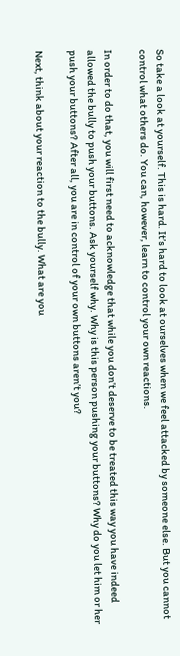So take a look at yourself. This is hard. It’s hard to look at ourselves when we feel attacked by someone else. But you cannot control what others do. You can, however, learn to control your own reactions.

In order to do that, you will first need to acknowledge that while you don’t deserve to be treated this way you have indeed allowed the bully to push your buttons. Ask yourself why. Why is this person pushing your buttons? Why do you let him or her push your buttons? After all, you are in control of your own buttons aren’t you?

Next, think about your reaction to the bully. What are you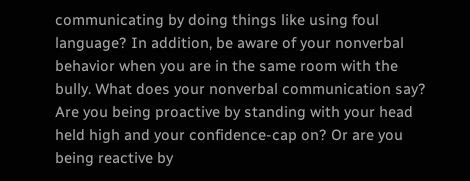communicating by doing things like using foul language? In addition, be aware of your nonverbal behavior when you are in the same room with the bully. What does your nonverbal communication say? Are you being proactive by standing with your head held high and your confidence-cap on? Or are you being reactive by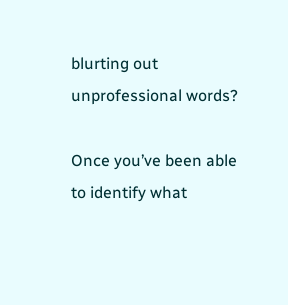blurting out unprofessional words?

Once you’ve been able to identify what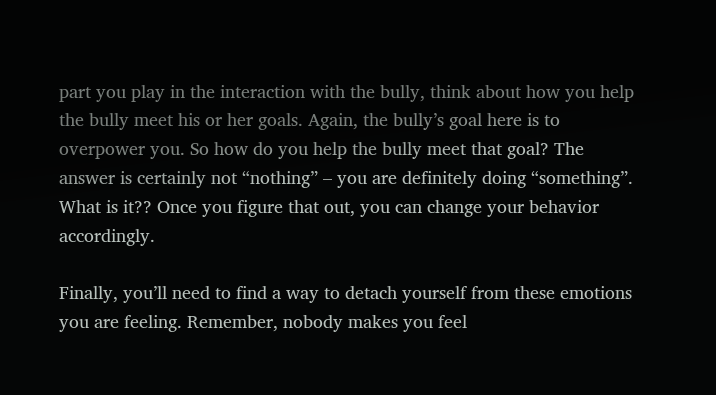part you play in the interaction with the bully, think about how you help the bully meet his or her goals. Again, the bully’s goal here is to overpower you. So how do you help the bully meet that goal? The answer is certainly not “nothing” – you are definitely doing “something”. What is it?? Once you figure that out, you can change your behavior accordingly.

Finally, you’ll need to find a way to detach yourself from these emotions you are feeling. Remember, nobody makes you feel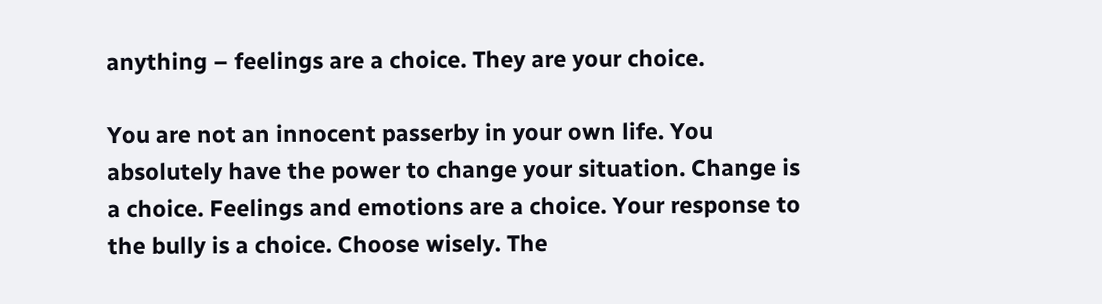anything – feelings are a choice. They are your choice.

You are not an innocent passerby in your own life. You absolutely have the power to change your situation. Change is a choice. Feelings and emotions are a choice. Your response to the bully is a choice. Choose wisely. The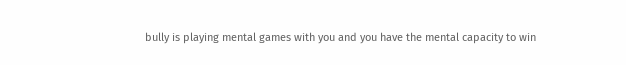bully is playing mental games with you and you have the mental capacity to win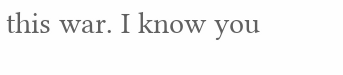this war. I know you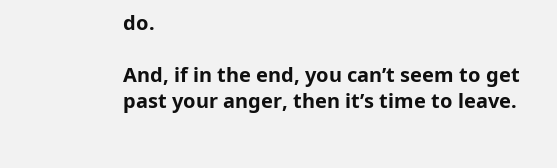do.

And, if in the end, you can’t seem to get past your anger, then it’s time to leave.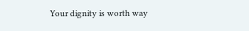Your dignity is worth way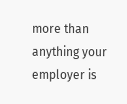more than anything your employer is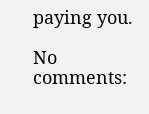paying you.

No comments: